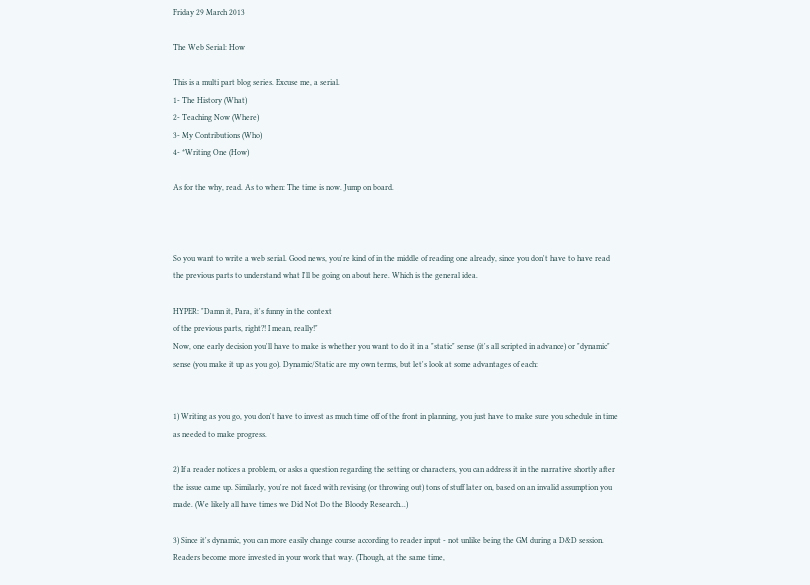Friday 29 March 2013

The Web Serial: How

This is a multi part blog series. Excuse me, a serial.
1- The History (What)
2- Teaching Now (Where)
3- My Contributions (Who)
4- *Writing One (How)

As for the why, read. As to when: The time is now. Jump on board.



So you want to write a web serial. Good news, you're kind of in the middle of reading one already, since you don't have to have read the previous parts to understand what I'll be going on about here. Which is the general idea.

HYPER: "Damn it, Para, it's funny in the context
of the previous parts, right?! I mean, really!"
Now, one early decision you'll have to make is whether you want to do it in a "static" sense (it's all scripted in advance) or "dynamic" sense (you make it up as you go). Dynamic/Static are my own terms, but let's look at some advantages of each:


1) Writing as you go, you don't have to invest as much time off of the front in planning, you just have to make sure you schedule in time as needed to make progress.

2) If a reader notices a problem, or asks a question regarding the setting or characters, you can address it in the narrative shortly after the issue came up. Similarly, you're not faced with revising (or throwing out) tons of stuff later on, based on an invalid assumption you made. (We likely all have times we Did Not Do the Bloody Research...)

3) Since it's dynamic, you can more easily change course according to reader input - not unlike being the GM during a D&D session. Readers become more invested in your work that way. (Though, at the same time,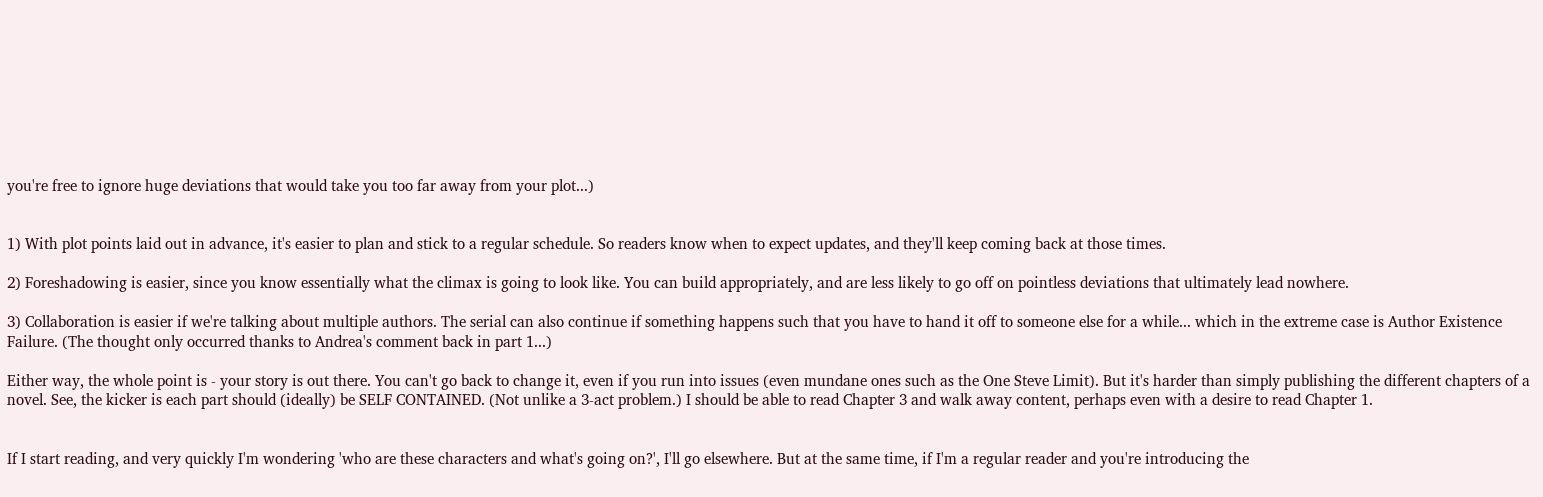you're free to ignore huge deviations that would take you too far away from your plot...)


1) With plot points laid out in advance, it's easier to plan and stick to a regular schedule. So readers know when to expect updates, and they'll keep coming back at those times.

2) Foreshadowing is easier, since you know essentially what the climax is going to look like. You can build appropriately, and are less likely to go off on pointless deviations that ultimately lead nowhere.

3) Collaboration is easier if we're talking about multiple authors. The serial can also continue if something happens such that you have to hand it off to someone else for a while... which in the extreme case is Author Existence Failure. (The thought only occurred thanks to Andrea's comment back in part 1...)

Either way, the whole point is - your story is out there. You can't go back to change it, even if you run into issues (even mundane ones such as the One Steve Limit). But it's harder than simply publishing the different chapters of a novel. See, the kicker is each part should (ideally) be SELF CONTAINED. (Not unlike a 3-act problem.) I should be able to read Chapter 3 and walk away content, perhaps even with a desire to read Chapter 1.


If I start reading, and very quickly I'm wondering 'who are these characters and what's going on?', I'll go elsewhere. But at the same time, if I'm a regular reader and you're introducing the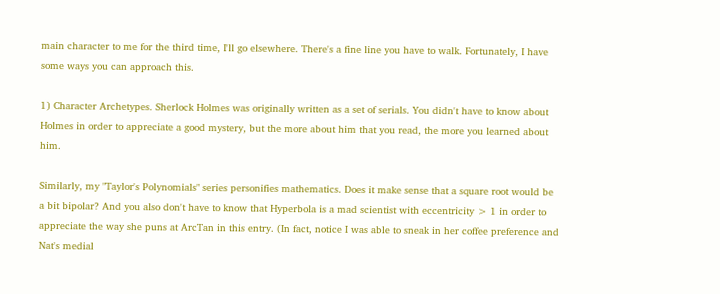main character to me for the third time, I'll go elsewhere. There's a fine line you have to walk. Fortunately, I have some ways you can approach this.

1) Character Archetypes. Sherlock Holmes was originally written as a set of serials. You didn't have to know about Holmes in order to appreciate a good mystery, but the more about him that you read, the more you learned about him.

Similarly, my "Taylor's Polynomials" series personifies mathematics. Does it make sense that a square root would be a bit bipolar? And you also don't have to know that Hyperbola is a mad scientist with eccentricity > 1 in order to appreciate the way she puns at ArcTan in this entry. (In fact, notice I was able to sneak in her coffee preference and Nat's medial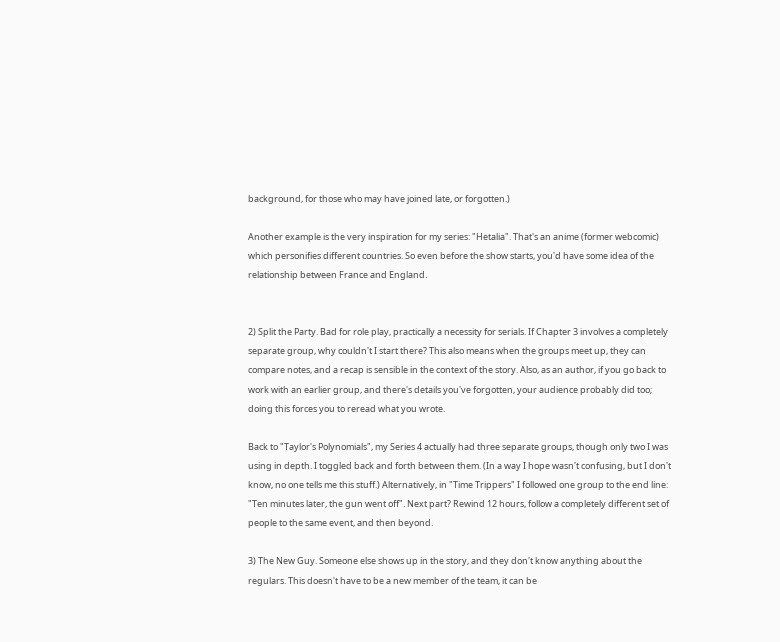background, for those who may have joined late, or forgotten.)

Another example is the very inspiration for my series: "Hetalia". That's an anime (former webcomic) which personifies different countries. So even before the show starts, you'd have some idea of the relationship between France and England.


2) Split the Party. Bad for role play, practically a necessity for serials. If Chapter 3 involves a completely separate group, why couldn't I start there? This also means when the groups meet up, they can compare notes, and a recap is sensible in the context of the story. Also, as an author, if you go back to work with an earlier group, and there's details you've forgotten, your audience probably did too; doing this forces you to reread what you wrote.

Back to "Taylor's Polynomials", my Series 4 actually had three separate groups, though only two I was using in depth. I toggled back and forth between them. (In a way I hope wasn't confusing, but I don't know, no one tells me this stuff.) Alternatively, in "Time Trippers" I followed one group to the end line: "Ten minutes later, the gun went off". Next part? Rewind 12 hours, follow a completely different set of people to the same event, and then beyond.

3) The New Guy. Someone else shows up in the story, and they don't know anything about the regulars. This doesn't have to be a new member of the team, it can be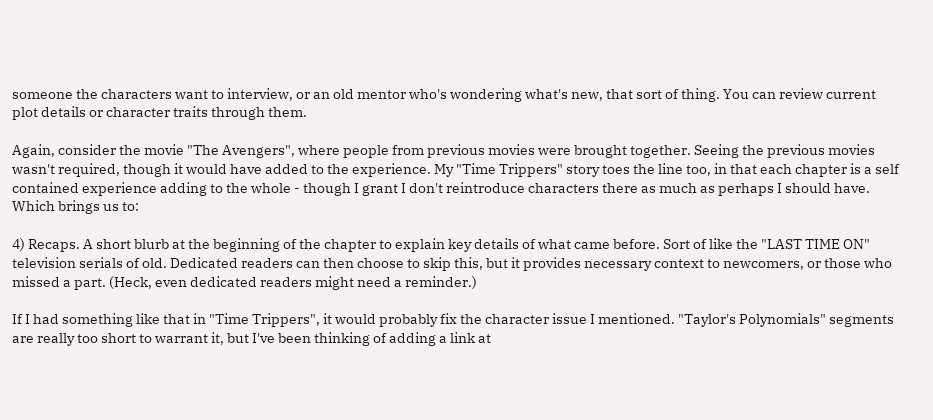someone the characters want to interview, or an old mentor who's wondering what's new, that sort of thing. You can review current plot details or character traits through them.

Again, consider the movie "The Avengers", where people from previous movies were brought together. Seeing the previous movies wasn't required, though it would have added to the experience. My "Time Trippers" story toes the line too, in that each chapter is a self contained experience adding to the whole - though I grant I don't reintroduce characters there as much as perhaps I should have. Which brings us to:

4) Recaps. A short blurb at the beginning of the chapter to explain key details of what came before. Sort of like the "LAST TIME ON" television serials of old. Dedicated readers can then choose to skip this, but it provides necessary context to newcomers, or those who missed a part. (Heck, even dedicated readers might need a reminder.)

If I had something like that in "Time Trippers", it would probably fix the character issue I mentioned. "Taylor's Polynomials" segments are really too short to warrant it, but I've been thinking of adding a link at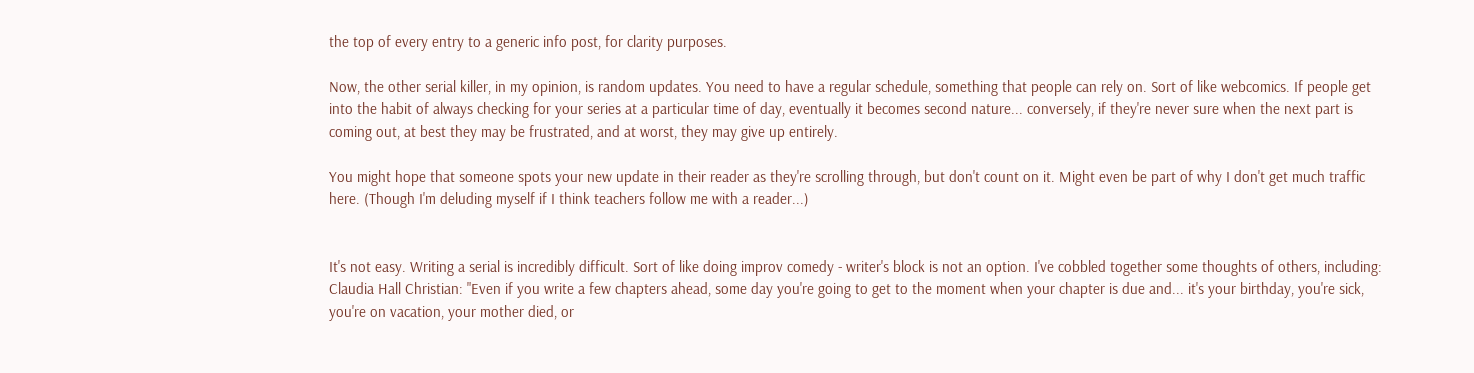the top of every entry to a generic info post, for clarity purposes.

Now, the other serial killer, in my opinion, is random updates. You need to have a regular schedule, something that people can rely on. Sort of like webcomics. If people get into the habit of always checking for your series at a particular time of day, eventually it becomes second nature... conversely, if they're never sure when the next part is coming out, at best they may be frustrated, and at worst, they may give up entirely.

You might hope that someone spots your new update in their reader as they're scrolling through, but don't count on it. Might even be part of why I don't get much traffic here. (Though I'm deluding myself if I think teachers follow me with a reader...)


It's not easy. Writing a serial is incredibly difficult. Sort of like doing improv comedy - writer's block is not an option. I've cobbled together some thoughts of others, including:
Claudia Hall Christian: "Even if you write a few chapters ahead, some day you're going to get to the moment when your chapter is due and... it's your birthday, you're sick, you're on vacation, your mother died, or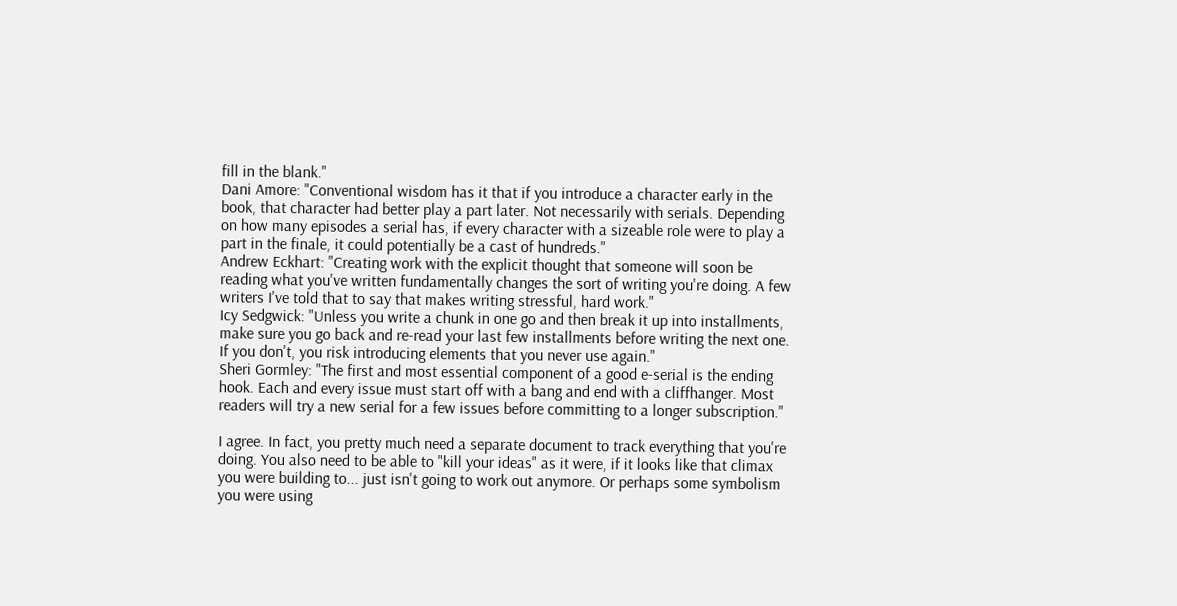fill in the blank."
Dani Amore: "Conventional wisdom has it that if you introduce a character early in the book, that character had better play a part later. Not necessarily with serials. Depending on how many episodes a serial has, if every character with a sizeable role were to play a part in the finale, it could potentially be a cast of hundreds."
Andrew Eckhart: "Creating work with the explicit thought that someone will soon be reading what you've written fundamentally changes the sort of writing you're doing. A few writers I've told that to say that makes writing stressful, hard work."
Icy Sedgwick: "Unless you write a chunk in one go and then break it up into installments, make sure you go back and re-read your last few installments before writing the next one. If you don't, you risk introducing elements that you never use again."
Sheri Gormley: "The first and most essential component of a good e-serial is the ending hook. Each and every issue must start off with a bang and end with a cliffhanger. Most readers will try a new serial for a few issues before committing to a longer subscription."

I agree. In fact, you pretty much need a separate document to track everything that you're doing. You also need to be able to "kill your ideas" as it were, if it looks like that climax you were building to... just isn't going to work out anymore. Or perhaps some symbolism you were using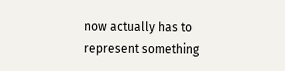now actually has to represent something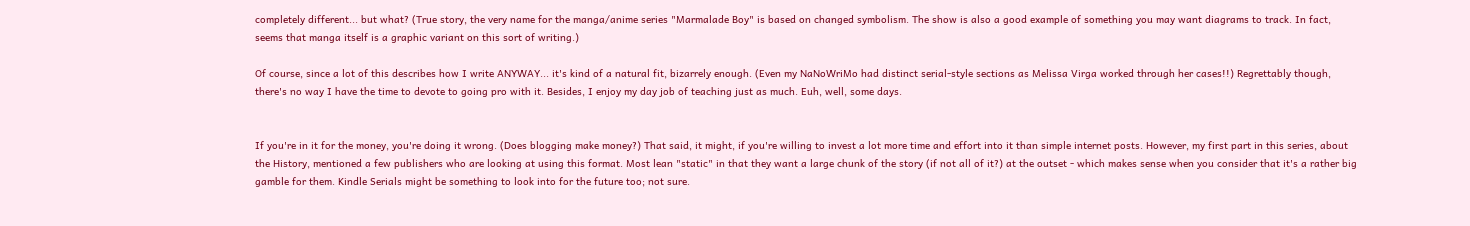completely different... but what? (True story, the very name for the manga/anime series "Marmalade Boy" is based on changed symbolism. The show is also a good example of something you may want diagrams to track. In fact, seems that manga itself is a graphic variant on this sort of writing.)

Of course, since a lot of this describes how I write ANYWAY... it's kind of a natural fit, bizarrely enough. (Even my NaNoWriMo had distinct serial-style sections as Melissa Virga worked through her cases!!) Regrettably though, there's no way I have the time to devote to going pro with it. Besides, I enjoy my day job of teaching just as much. Euh, well, some days.


If you're in it for the money, you're doing it wrong. (Does blogging make money?) That said, it might, if you're willing to invest a lot more time and effort into it than simple internet posts. However, my first part in this series, about the History, mentioned a few publishers who are looking at using this format. Most lean "static" in that they want a large chunk of the story (if not all of it?) at the outset - which makes sense when you consider that it's a rather big gamble for them. Kindle Serials might be something to look into for the future too; not sure.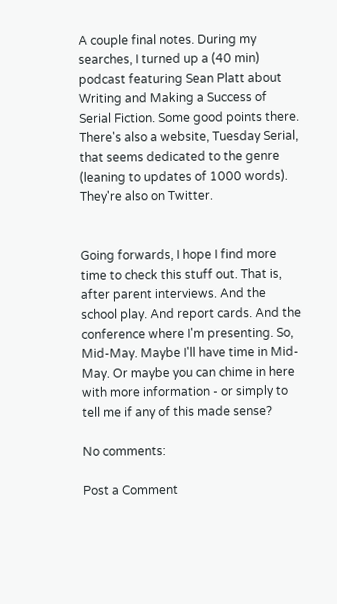A couple final notes. During my searches, I turned up a (40 min) podcast featuring Sean Platt about Writing and Making a Success of Serial Fiction. Some good points there. There's also a website, Tuesday Serial, that seems dedicated to the genre (leaning to updates of 1000 words). They're also on Twitter.


Going forwards, I hope I find more time to check this stuff out. That is, after parent interviews. And the school play. And report cards. And the conference where I'm presenting. So, Mid-May. Maybe I'll have time in Mid-May. Or maybe you can chime in here with more information - or simply to tell me if any of this made sense?

No comments:

Post a Comment